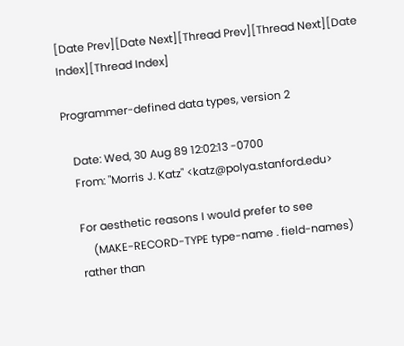[Date Prev][Date Next][Thread Prev][Thread Next][Date Index][Thread Index]

Programmer-defined data types, version 2

   Date: Wed, 30 Aug 89 12:02:13 -0700
   From: "Morris J. Katz" <katz@polya.stanford.edu>

   For aesthetic reasons I would prefer to see
       (MAKE-RECORD-TYPE type-name . field-names)
   rather than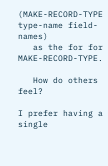(MAKE-RECORD-TYPE type-name field-names)
   as the for for MAKE-RECORD-TYPE.

   How do others feel?

I prefer having a single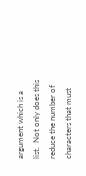argument which is a list.  Not only does this
reduce the number of characters that must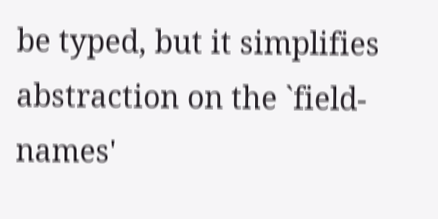be typed, but it simplifies
abstraction on the `field-names'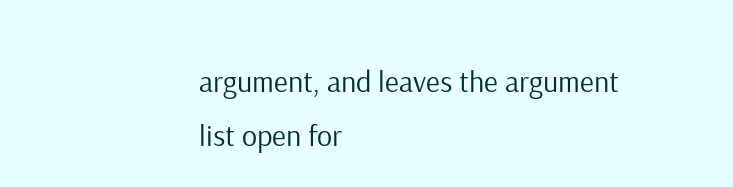argument, and leaves the argument
list open for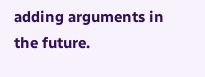adding arguments in the future.